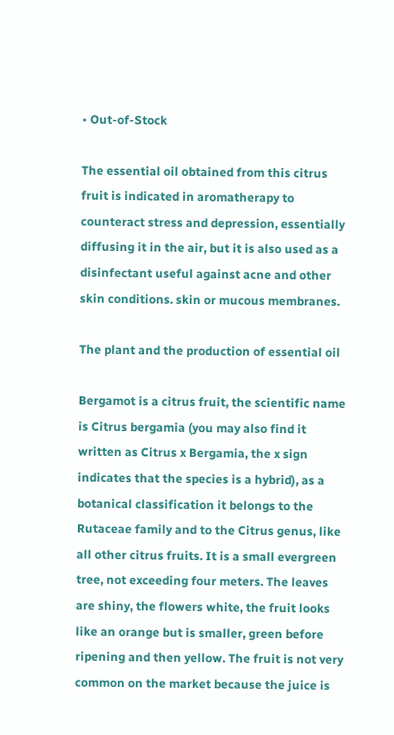• Out-of-Stock

The essential oil obtained from this citrus fruit is indicated in aromatherapy to counteract stress and depression, essentially diffusing it in the air, but it is also used as a disinfectant useful against acne and other skin conditions. skin or mucous membranes.

The plant and the production of essential oil

Bergamot is a citrus fruit, the scientific name is Citrus bergamia (you may also find it written as Citrus x Bergamia, the x sign indicates that the species is a hybrid), as a botanical classification it belongs to the Rutaceae family and to the Citrus genus, like all other citrus fruits. It is a small evergreen tree, not exceeding four meters. The leaves are shiny, the flowers white, the fruit looks like an orange but is smaller, green before ripening and then yellow. The fruit is not very common on the market because the juice is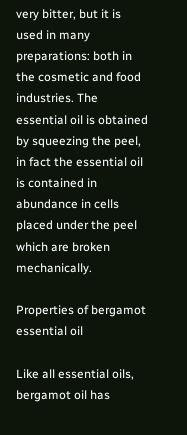very bitter, but it is used in many preparations: both in the cosmetic and food industries. The essential oil is obtained by squeezing the peel, in fact the essential oil is contained in abundance in cells placed under the peel which are broken mechanically.

Properties of bergamot essential oil

Like all essential oils, bergamot oil has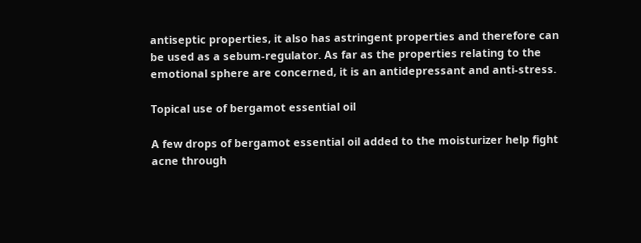antiseptic properties, it also has astringent properties and therefore can be used as a sebum-regulator. As far as the properties relating to the emotional sphere are concerned, it is an antidepressant and anti-stress.

Topical use of bergamot essential oil

A few drops of bergamot essential oil added to the moisturizer help fight acne through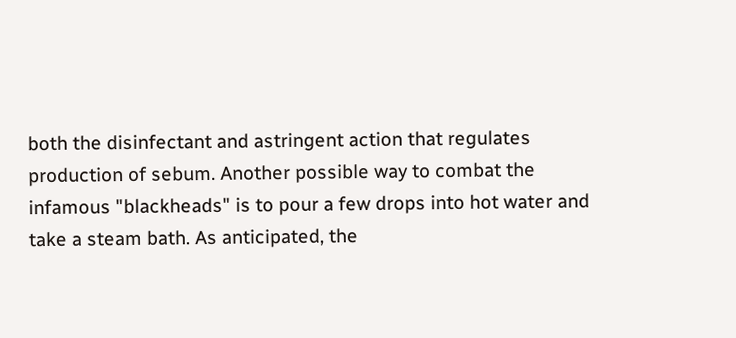both the disinfectant and astringent action that regulates production of sebum. Another possible way to combat the infamous "blackheads" is to pour a few drops into hot water and take a steam bath. As anticipated, the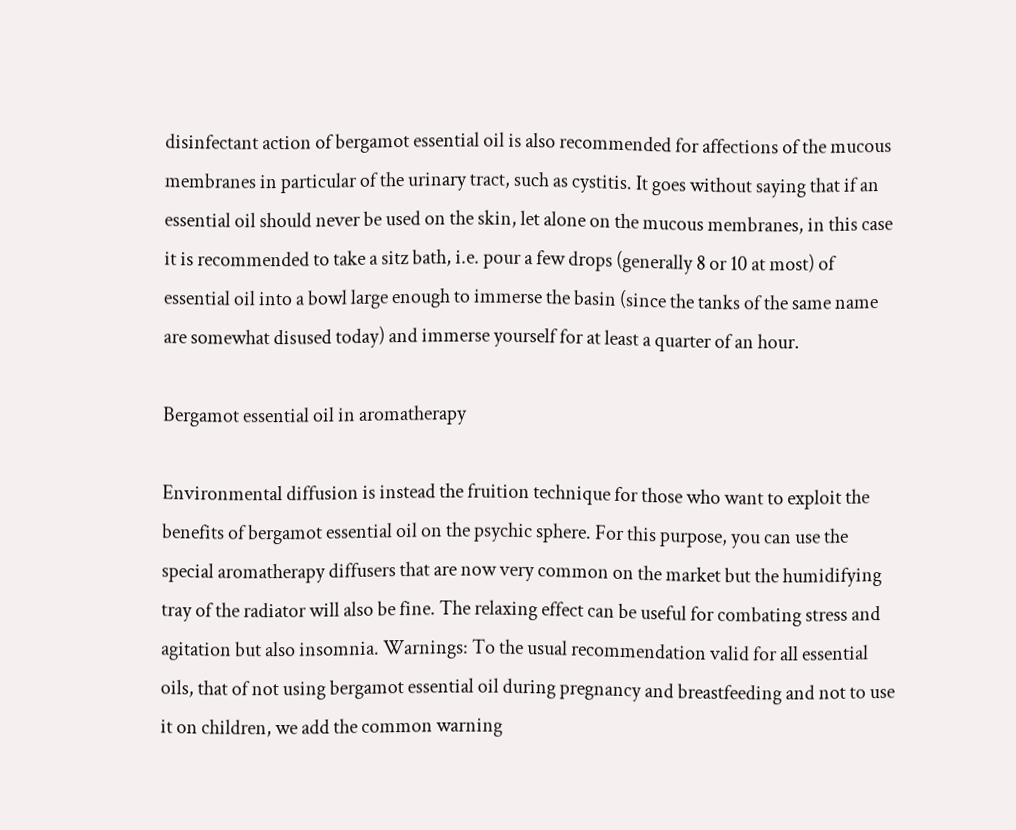disinfectant action of bergamot essential oil is also recommended for affections of the mucous membranes in particular of the urinary tract, such as cystitis. It goes without saying that if an essential oil should never be used on the skin, let alone on the mucous membranes, in this case it is recommended to take a sitz bath, i.e. pour a few drops (generally 8 or 10 at most) of essential oil into a bowl large enough to immerse the basin (since the tanks of the same name are somewhat disused today) and immerse yourself for at least a quarter of an hour.

Bergamot essential oil in aromatherapy

Environmental diffusion is instead the fruition technique for those who want to exploit the benefits of bergamot essential oil on the psychic sphere. For this purpose, you can use the special aromatherapy diffusers that are now very common on the market but the humidifying tray of the radiator will also be fine. The relaxing effect can be useful for combating stress and agitation but also insomnia. Warnings: To the usual recommendation valid for all essential oils, that of not using bergamot essential oil during pregnancy and breastfeeding and not to use it on children, we add the common warning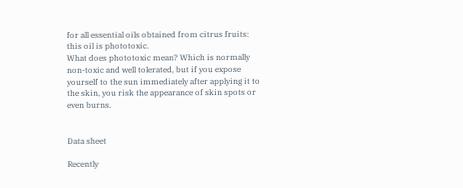for all essential oils obtained from citrus fruits: this oil is phototoxic.
What does phototoxic mean? Which is normally non-toxic and well tolerated, but if you expose yourself to the sun immediately after applying it to the skin, you risk the appearance of skin spots or even burns.


Data sheet

Recently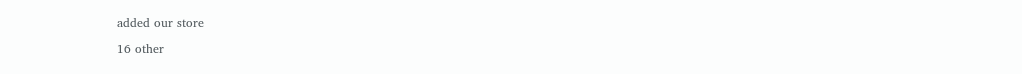added our store

16 other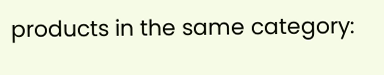products in the same category: